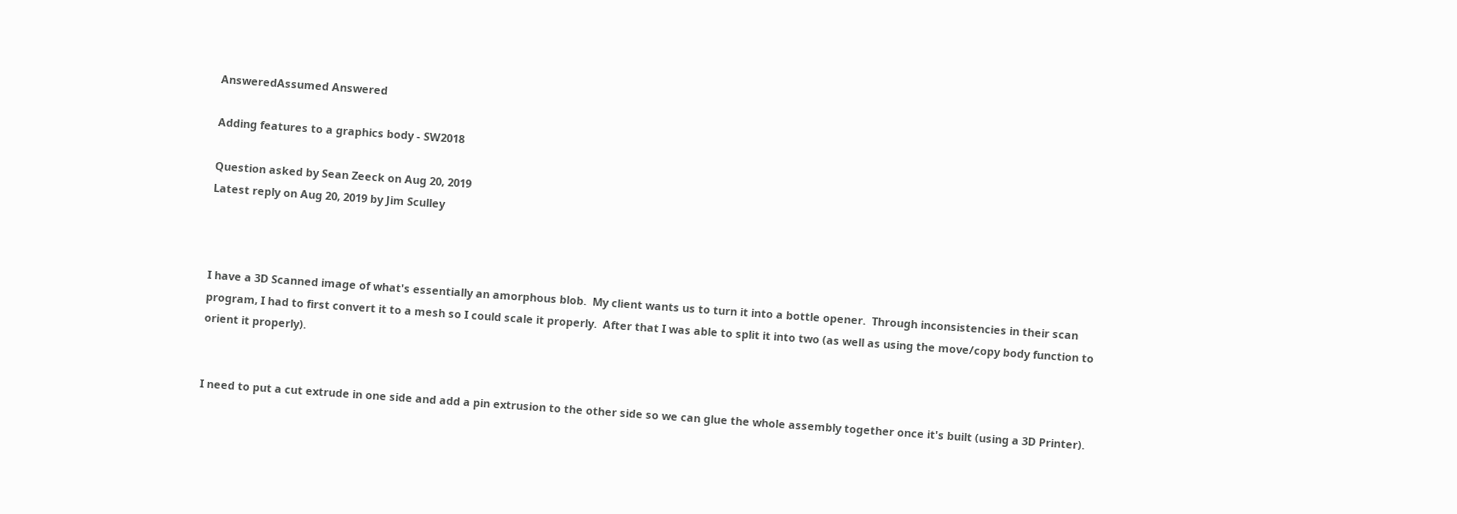AnsweredAssumed Answered

Adding features to a graphics body - SW2018

Question asked by Sean Zeeck on Aug 20, 2019
Latest reply on Aug 20, 2019 by Jim Sculley



I have a 3D Scanned image of what's essentially an amorphous blob.  My client wants us to turn it into a bottle opener.  Through inconsistencies in their scan program, I had to first convert it to a mesh so I could scale it properly.  After that I was able to split it into two (as well as using the move/copy body function to orient it properly).


I need to put a cut extrude in one side and add a pin extrusion to the other side so we can glue the whole assembly together once it's built (using a 3D Printer).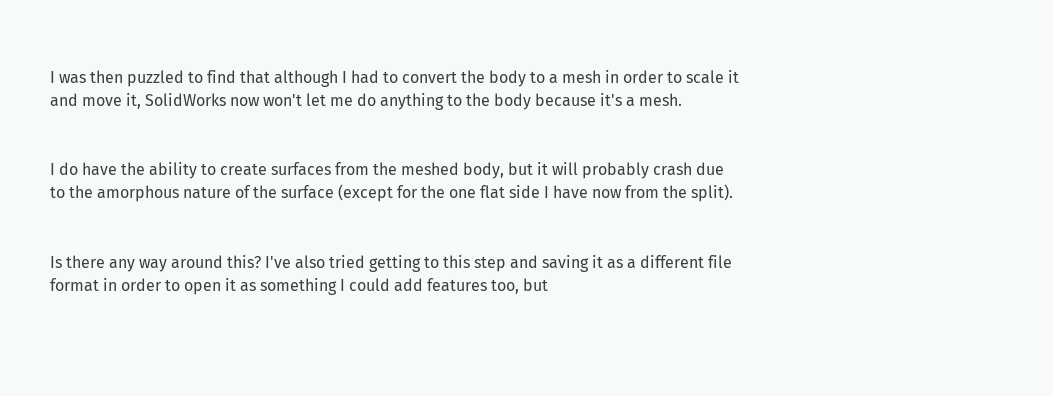I was then puzzled to find that although I had to convert the body to a mesh in order to scale it and move it, SolidWorks now won't let me do anything to the body because it's a mesh.


I do have the ability to create surfaces from the meshed body, but it will probably crash due to the amorphous nature of the surface (except for the one flat side I have now from the split).


Is there any way around this? I've also tried getting to this step and saving it as a different file format in order to open it as something I could add features too, but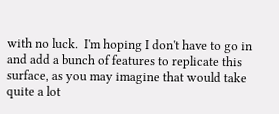with no luck.  I'm hoping I don't have to go in and add a bunch of features to replicate this surface, as you may imagine that would take quite a lot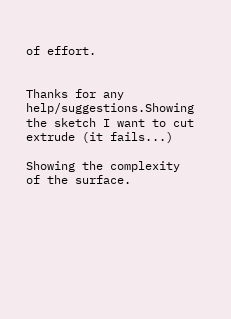of effort.


Thanks for any help/suggestions.Showing the sketch I want to cut extrude (it fails...)

Showing the complexity of the surface.